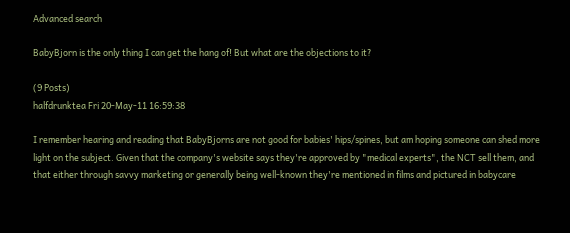Advanced search

BabyBjorn is the only thing I can get the hang of! But what are the objections to it?

(9 Posts)
halfdrunktea Fri 20-May-11 16:59:38

I remember hearing and reading that BabyBjorns are not good for babies' hips/spines, but am hoping someone can shed more light on the subject. Given that the company's website says they're approved by "medical experts", the NCT sell them, and that either through savvy marketing or generally being well-known they're mentioned in films and pictured in babycare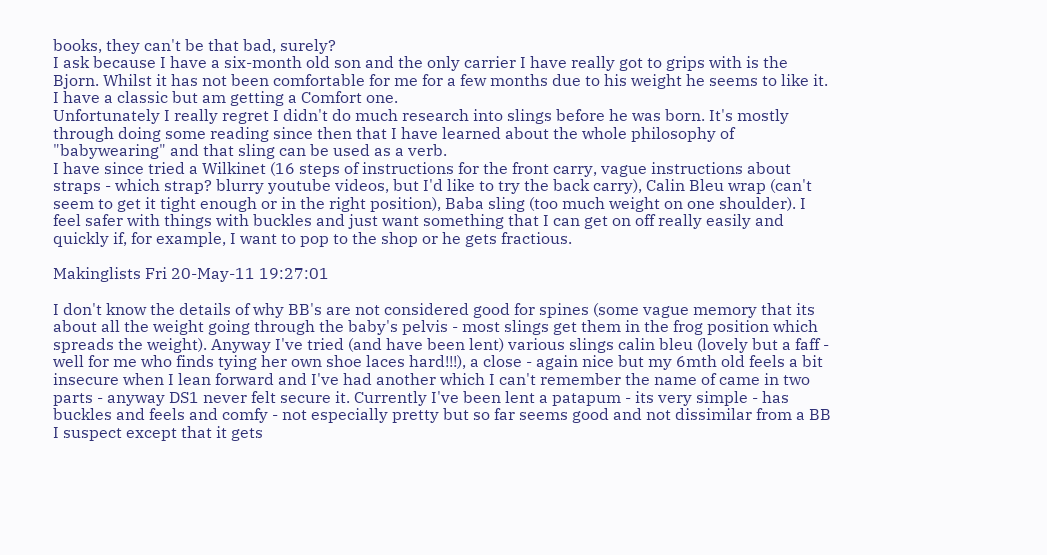books, they can't be that bad, surely?
I ask because I have a six-month old son and the only carrier I have really got to grips with is the Bjorn. Whilst it has not been comfortable for me for a few months due to his weight he seems to like it. I have a classic but am getting a Comfort one.
Unfortunately I really regret I didn't do much research into slings before he was born. It's mostly through doing some reading since then that I have learned about the whole philosophy of "babywearing" and that sling can be used as a verb.
I have since tried a Wilkinet (16 steps of instructions for the front carry, vague instructions about straps - which strap? blurry youtube videos, but I'd like to try the back carry), Calin Bleu wrap (can't seem to get it tight enough or in the right position), Baba sling (too much weight on one shoulder). I feel safer with things with buckles and just want something that I can get on off really easily and quickly if, for example, I want to pop to the shop or he gets fractious.

Makinglists Fri 20-May-11 19:27:01

I don't know the details of why BB's are not considered good for spines (some vague memory that its about all the weight going through the baby's pelvis - most slings get them in the frog position which spreads the weight). Anyway I've tried (and have been lent) various slings calin bleu (lovely but a faff - well for me who finds tying her own shoe laces hard!!!), a close - again nice but my 6mth old feels a bit insecure when I lean forward and I've had another which I can't remember the name of came in two parts - anyway DS1 never felt secure it. Currently I've been lent a patapum - its very simple - has buckles and feels and comfy - not especially pretty but so far seems good and not dissimilar from a BB I suspect except that it gets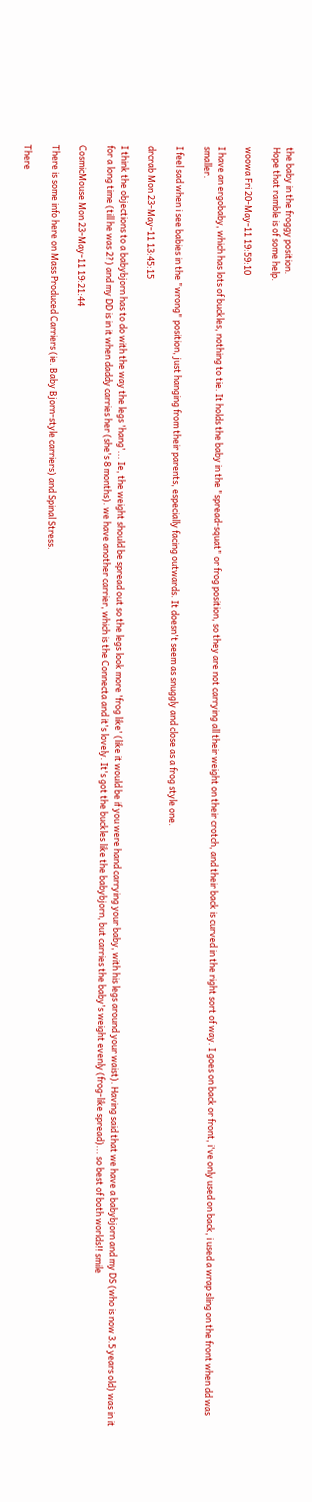the baby in the froggy position.
Hope that ramble is of some help.

woowa Fri 20-May-11 19:59:10

I have an ergobaby, which has lots of buckles, nothing to tie. It holds the baby in the "spread-squat" or frog position, so they are not carrying all their weight on their crotch, and their back is curved in the right sort of way. I goes on back or front, i've only used on back, i used a wrap sling on the front when dd was smaller.

I feel sad when i see babies in the "wrong" position, just hanging from their parents, especially facing outwards. It doesn't seem as snuggly and close as a frog style one.

drcrab Mon 23-May-11 13:45:15

I think the objections to a babybjorn has to do with the way the legs 'hang'... Ie, the weight should be spread out so the legs look more 'frog like' (like it would be if you were hand carrying your baby, with his legs around your waist). Having said that we have a babybjorn and my DS (who is now 3.5 years old) was in it for a long time (till he was 2?) and my DD is in it when daddy carries her (she's 8 months). we have another carrier, which is the Connecta and it's lovely. It's got the buckles like the babybjorn, but carries the baby's weight evenly (frog-like spread)... so best of both worlds!! smile

CosmicMouse Mon 23-May-11 19:21:44

There is some info here on Mass Produced Carriers (ie. Baby Bjorn-style carriers) and Spinal Stress.

There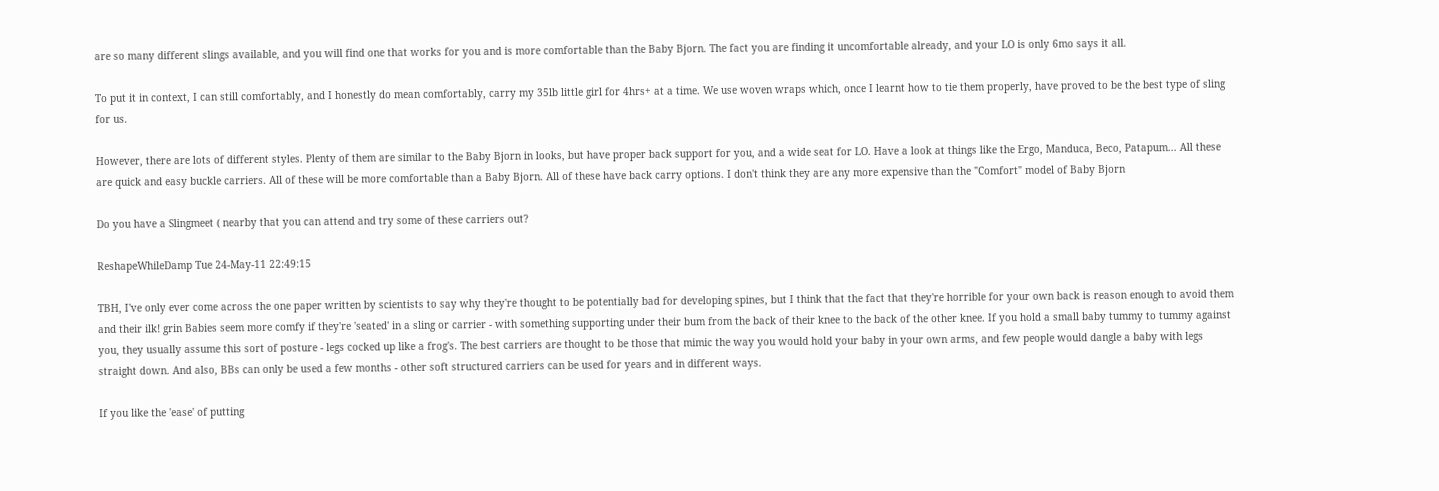are so many different slings available, and you will find one that works for you and is more comfortable than the Baby Bjorn. The fact you are finding it uncomfortable already, and your LO is only 6mo says it all.

To put it in context, I can still comfortably, and I honestly do mean comfortably, carry my 35lb little girl for 4hrs+ at a time. We use woven wraps which, once I learnt how to tie them properly, have proved to be the best type of sling for us.

However, there are lots of different styles. Plenty of them are similar to the Baby Bjorn in looks, but have proper back support for you, and a wide seat for LO. Have a look at things like the Ergo, Manduca, Beco, Patapum... All these are quick and easy buckle carriers. All of these will be more comfortable than a Baby Bjorn. All of these have back carry options. I don't think they are any more expensive than the "Comfort" model of Baby Bjorn

Do you have a Slingmeet ( nearby that you can attend and try some of these carriers out?

ReshapeWhileDamp Tue 24-May-11 22:49:15

TBH, I've only ever come across the one paper written by scientists to say why they're thought to be potentially bad for developing spines, but I think that the fact that they're horrible for your own back is reason enough to avoid them and their ilk! grin Babies seem more comfy if they're 'seated' in a sling or carrier - with something supporting under their bum from the back of their knee to the back of the other knee. If you hold a small baby tummy to tummy against you, they usually assume this sort of posture - legs cocked up like a frog's. The best carriers are thought to be those that mimic the way you would hold your baby in your own arms, and few people would dangle a baby with legs straight down. And also, BBs can only be used a few months - other soft structured carriers can be used for years and in different ways.

If you like the 'ease' of putting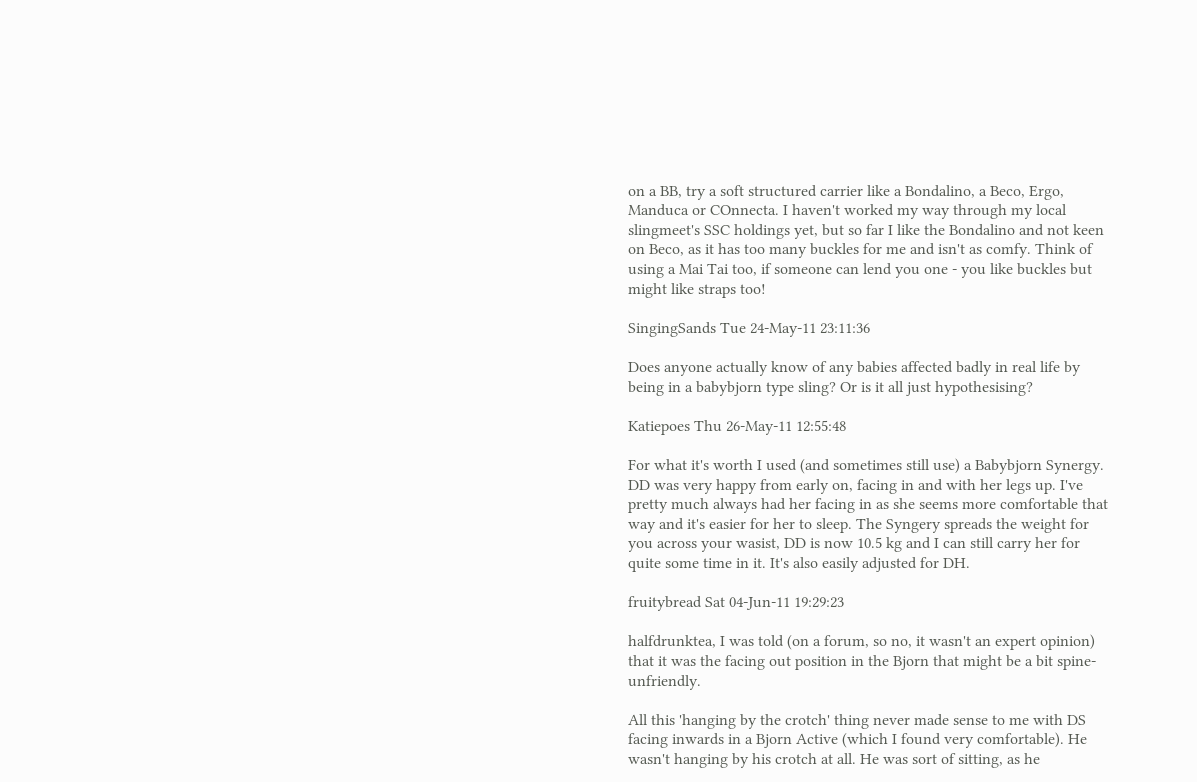on a BB, try a soft structured carrier like a Bondalino, a Beco, Ergo, Manduca or COnnecta. I haven't worked my way through my local slingmeet's SSC holdings yet, but so far I like the Bondalino and not keen on Beco, as it has too many buckles for me and isn't as comfy. Think of using a Mai Tai too, if someone can lend you one - you like buckles but might like straps too!

SingingSands Tue 24-May-11 23:11:36

Does anyone actually know of any babies affected badly in real life by being in a babybjorn type sling? Or is it all just hypothesising?

Katiepoes Thu 26-May-11 12:55:48

For what it's worth I used (and sometimes still use) a Babybjorn Synergy. DD was very happy from early on, facing in and with her legs up. I've pretty much always had her facing in as she seems more comfortable that way and it's easier for her to sleep. The Syngery spreads the weight for you across your wasist, DD is now 10.5 kg and I can still carry her for quite some time in it. It's also easily adjusted for DH.

fruitybread Sat 04-Jun-11 19:29:23

halfdrunktea, I was told (on a forum, so no, it wasn't an expert opinion) that it was the facing out position in the Bjorn that might be a bit spine-unfriendly.

All this 'hanging by the crotch' thing never made sense to me with DS facing inwards in a Bjorn Active (which I found very comfortable). He wasn't hanging by his crotch at all. He was sort of sitting, as he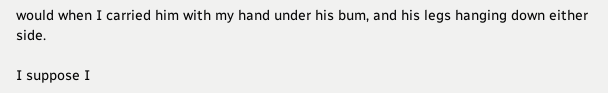would when I carried him with my hand under his bum, and his legs hanging down either side.

I suppose I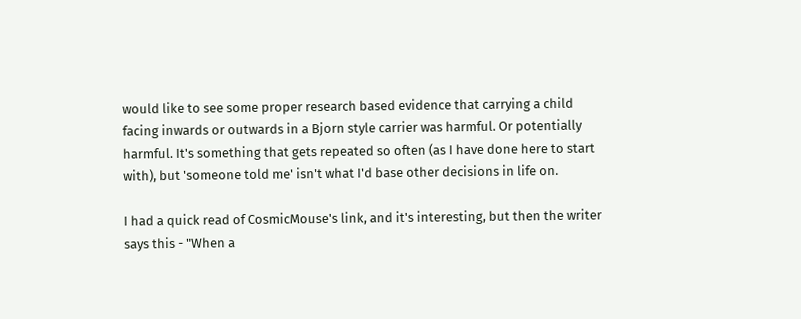would like to see some proper research based evidence that carrying a child facing inwards or outwards in a Bjorn style carrier was harmful. Or potentially harmful. It's something that gets repeated so often (as I have done here to start with), but 'someone told me' isn't what I'd base other decisions in life on.

I had a quick read of CosmicMouse's link, and it's interesting, but then the writer says this - "When a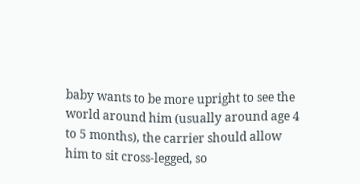baby wants to be more upright to see the world around him (usually around age 4 to 5 months), the carrier should allow him to sit cross-legged, so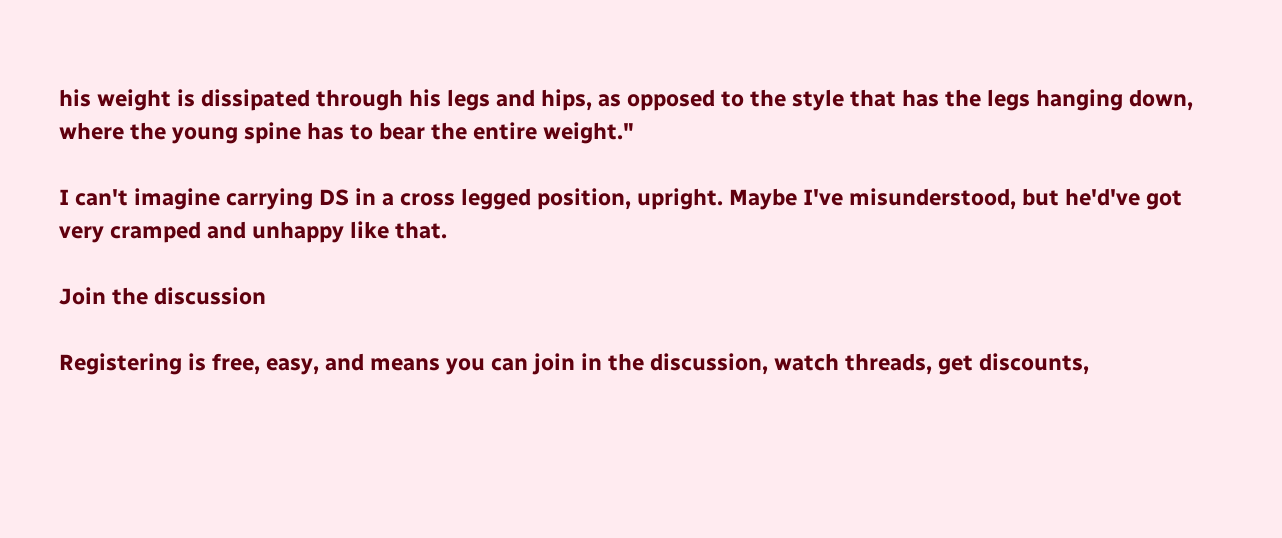his weight is dissipated through his legs and hips, as opposed to the style that has the legs hanging down, where the young spine has to bear the entire weight."

I can't imagine carrying DS in a cross legged position, upright. Maybe I've misunderstood, but he'd've got very cramped and unhappy like that.

Join the discussion

Registering is free, easy, and means you can join in the discussion, watch threads, get discounts,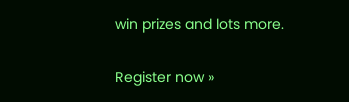win prizes and lots more.

Register now »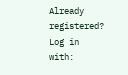Already registered? Log in with: